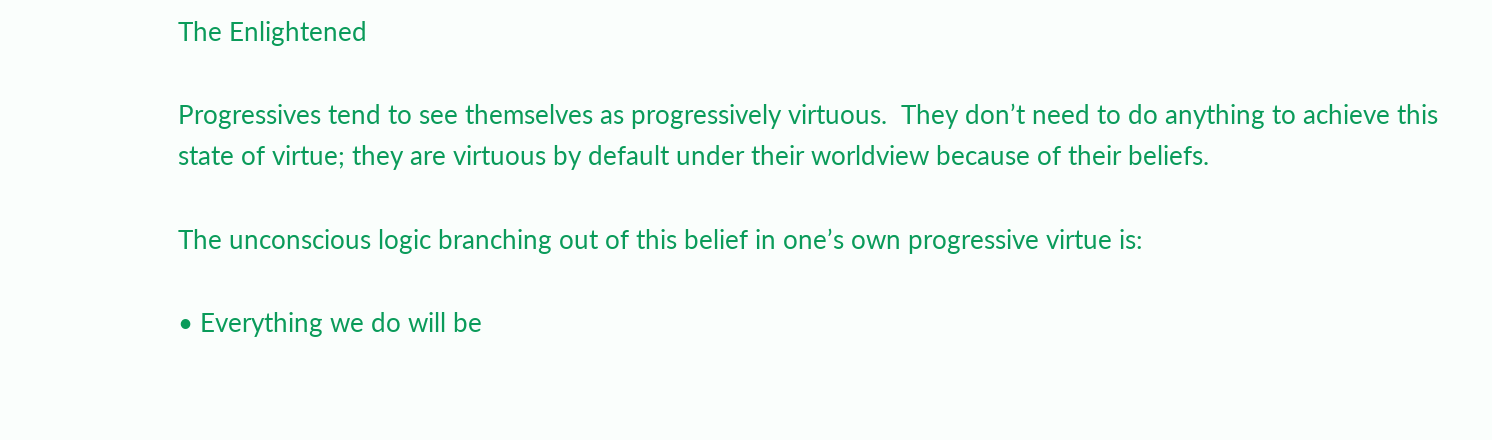The Enlightened

Progressives tend to see themselves as progressively virtuous.  They don’t need to do anything to achieve this state of virtue; they are virtuous by default under their worldview because of their beliefs.

The unconscious logic branching out of this belief in one’s own progressive virtue is:

• Everything we do will be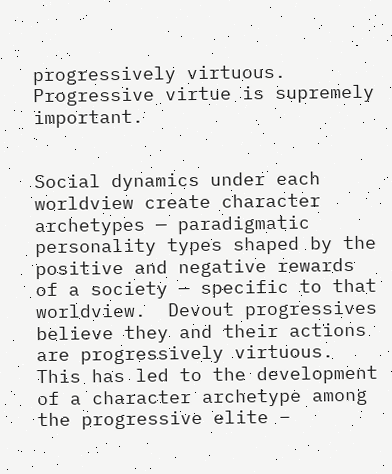progressively virtuous.
Progressive virtue is supremely important.


Social dynamics under each worldview create character archetypes — paradigmatic personality types shaped by the positive and negative rewards of a society — specific to that worldview.  Devout progressives believe they and their actions are progressively virtuous. This has led to the development of a character archetype among the progressive elite –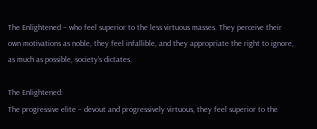The Enlightened – who feel superior to the less virtuous masses. They perceive their own motivations as noble, they feel infallible, and they appropriate the right to ignore, as much as possible, society’s dictates.

The Enlightened:
The progressive elite – devout and progressively virtuous, they feel superior to the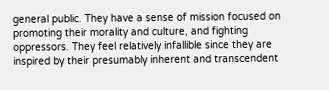general public. They have a sense of mission focused on promoting their morality and culture, and fighting oppressors. They feel relatively infallible since they are inspired by their presumably inherent and transcendent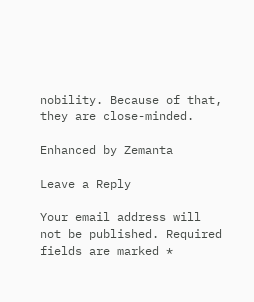nobility. Because of that, they are close-minded.

Enhanced by Zemanta

Leave a Reply

Your email address will not be published. Required fields are marked *